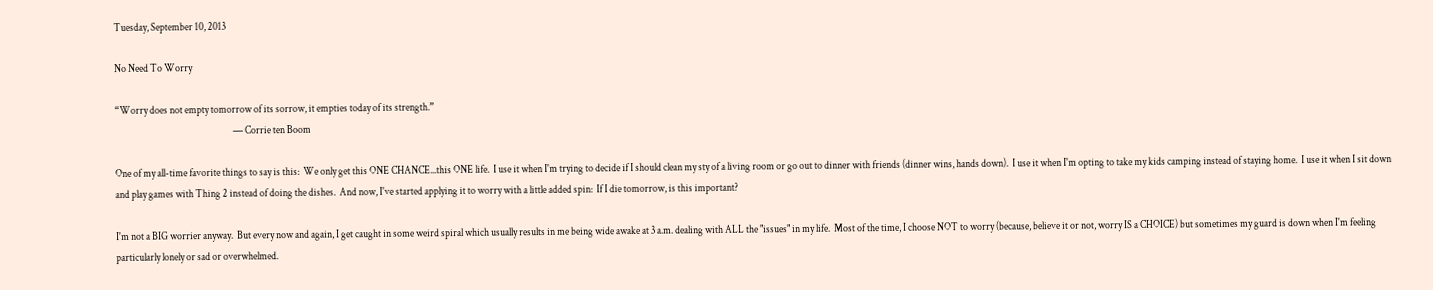Tuesday, September 10, 2013

No Need To Worry

“Worry does not empty tomorrow of its sorrow, it empties today of its strength.”
                                                           ― Corrie ten Boom

One of my all-time favorite things to say is this:  We only get this ONE CHANCE...this ONE life.  I use it when I'm trying to decide if I should clean my sty of a living room or go out to dinner with friends (dinner wins, hands down).  I use it when I'm opting to take my kids camping instead of staying home.  I use it when I sit down and play games with Thing 2 instead of doing the dishes.  And now, I've started applying it to worry with a little added spin:  If I die tomorrow, is this important?

I'm not a BIG worrier anyway.  But every now and again, I get caught in some weird spiral which usually results in me being wide awake at 3 a.m. dealing with ALL the "issues" in my life.  Most of the time, I choose NOT to worry (because, believe it or not, worry IS a CHOICE) but sometimes my guard is down when I'm feeling particularly lonely or sad or overwhelmed.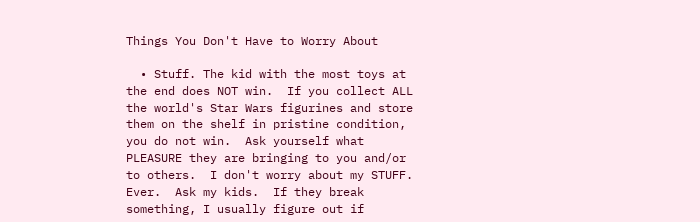Things You Don't Have to Worry About

  • Stuff. The kid with the most toys at the end does NOT win.  If you collect ALL the world's Star Wars figurines and store them on the shelf in pristine condition, you do not win.  Ask yourself what PLEASURE they are bringing to you and/or to others.  I don't worry about my STUFF.  Ever.  Ask my kids.  If they break something, I usually figure out if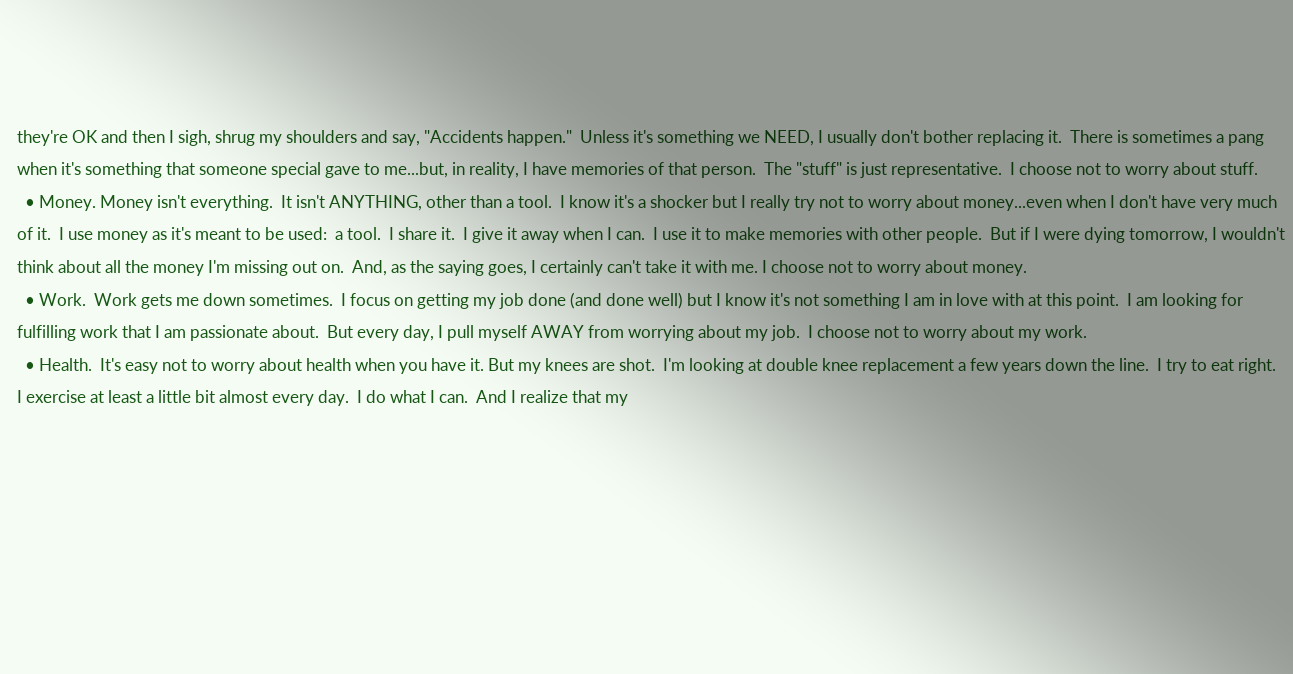they're OK and then I sigh, shrug my shoulders and say, "Accidents happen."  Unless it's something we NEED, I usually don't bother replacing it.  There is sometimes a pang when it's something that someone special gave to me...but, in reality, I have memories of that person.  The "stuff" is just representative.  I choose not to worry about stuff.
  • Money. Money isn't everything.  It isn't ANYTHING, other than a tool.  I know it's a shocker but I really try not to worry about money...even when I don't have very much of it.  I use money as it's meant to be used:  a tool.  I share it.  I give it away when I can.  I use it to make memories with other people.  But if I were dying tomorrow, I wouldn't think about all the money I'm missing out on.  And, as the saying goes, I certainly can't take it with me. I choose not to worry about money.
  • Work.  Work gets me down sometimes.  I focus on getting my job done (and done well) but I know it's not something I am in love with at this point.  I am looking for fulfilling work that I am passionate about.  But every day, I pull myself AWAY from worrying about my job.  I choose not to worry about my work.
  • Health.  It's easy not to worry about health when you have it. But my knees are shot.  I'm looking at double knee replacement a few years down the line.  I try to eat right.  I exercise at least a little bit almost every day.  I do what I can.  And I realize that my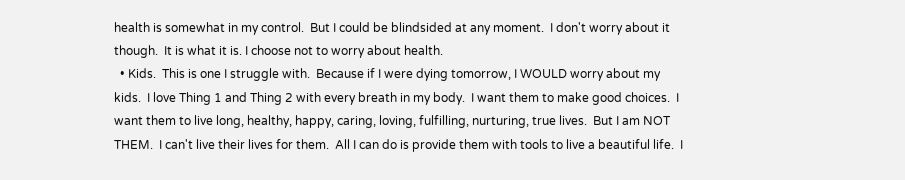health is somewhat in my control.  But I could be blindsided at any moment.  I don't worry about it though.  It is what it is. I choose not to worry about health.
  • Kids.  This is one I struggle with.  Because if I were dying tomorrow, I WOULD worry about my kids.  I love Thing 1 and Thing 2 with every breath in my body.  I want them to make good choices.  I want them to live long, healthy, happy, caring, loving, fulfilling, nurturing, true lives.  But I am NOT THEM.  I can't live their lives for them.  All I can do is provide them with tools to live a beautiful life.  I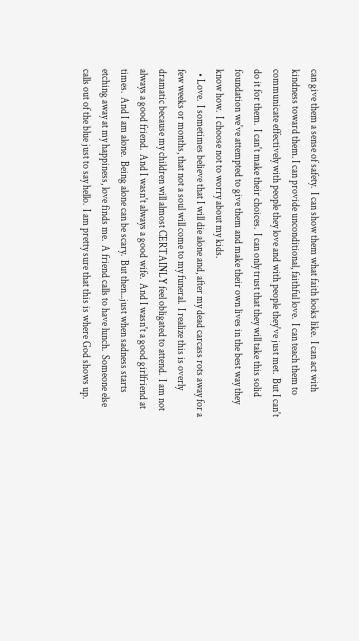can give them a sense of safety.  I can show them what faith looks like.  I can act with kindness toward them. I can provide unconditional, faithful love.  I can teach them to communicate effectively with people they love and with people they've just met.  But I can't do it for them.  I can't make their choices.  I can only trust that they will take this solid foundation we've attempted to give them and make their own lives in the best way they know how.  I choose not to worry about my kids.
  • Love.  I sometimes believe that I will die alone and, after my dead carcass rots away for a few weeks or months, that not a soul will come to my funeral.  I realize this is overly dramatic because my children will almost CERTAINLY feel obligated to attend.  I am not always a good friend.  And I wasn't always a good wife.  And I wasn't a good girlfriend at times.  And I am alone.  Being alone can be scary.  But then...just when sadness starts etching away at my happiness, love finds me.  A friend calls to have lunch.  Someone else calls out of the blue just to say hello.  I am pretty sure that this is where God shows up.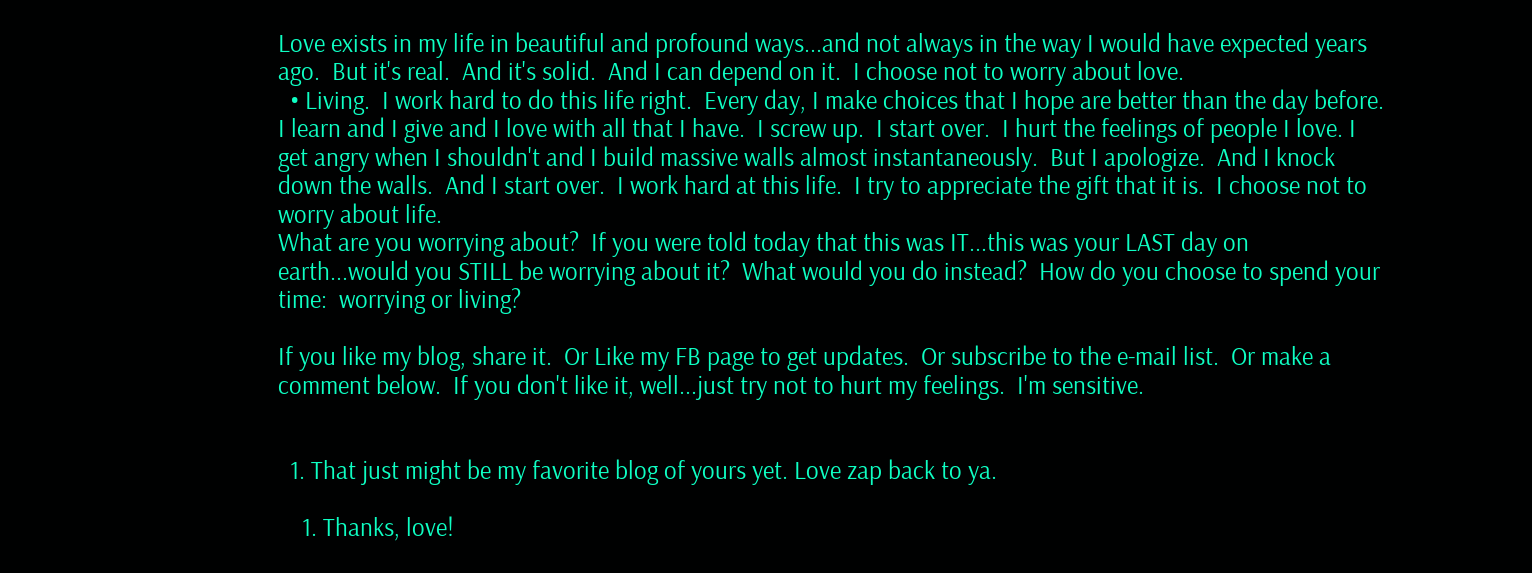Love exists in my life in beautiful and profound ways...and not always in the way I would have expected years ago.  But it's real.  And it's solid.  And I can depend on it.  I choose not to worry about love.
  • Living.  I work hard to do this life right.  Every day, I make choices that I hope are better than the day before.  I learn and I give and I love with all that I have.  I screw up.  I start over.  I hurt the feelings of people I love. I get angry when I shouldn't and I build massive walls almost instantaneously.  But I apologize.  And I knock down the walls.  And I start over.  I work hard at this life.  I try to appreciate the gift that it is.  I choose not to worry about life.
What are you worrying about?  If you were told today that this was IT...this was your LAST day on earth...would you STILL be worrying about it?  What would you do instead?  How do you choose to spend your time:  worrying or living?

If you like my blog, share it.  Or Like my FB page to get updates.  Or subscribe to the e-mail list.  Or make a comment below.  If you don't like it, well...just try not to hurt my feelings.  I'm sensitive.


  1. That just might be my favorite blog of yours yet. Love zap back to ya.

    1. Thanks, love!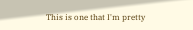This is one that I'm pretty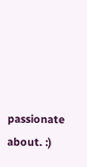passionate about. :)